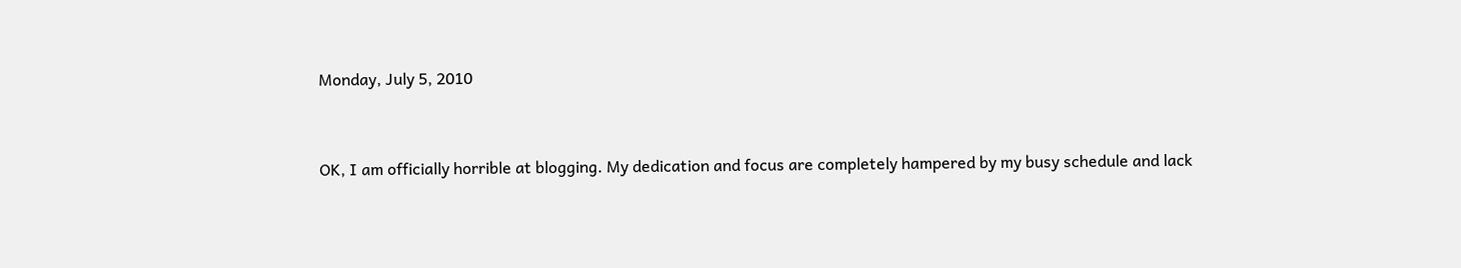Monday, July 5, 2010


OK, I am officially horrible at blogging. My dedication and focus are completely hampered by my busy schedule and lack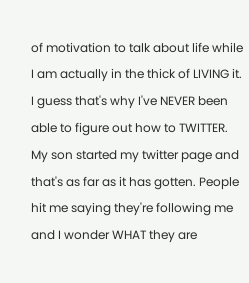of motivation to talk about life while I am actually in the thick of LIVING it. I guess that's why I've NEVER been able to figure out how to TWITTER. My son started my twitter page and that's as far as it has gotten. People hit me saying they're following me and I wonder WHAT they are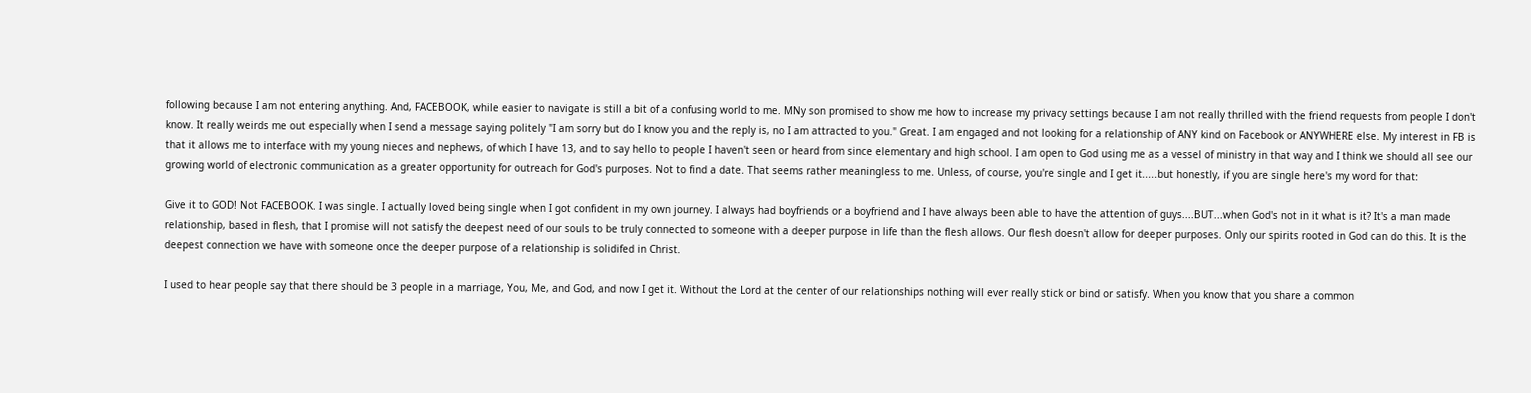following because I am not entering anything. And, FACEBOOK, while easier to navigate is still a bit of a confusing world to me. MNy son promised to show me how to increase my privacy settings because I am not really thrilled with the friend requests from people I don't know. It really weirds me out especially when I send a message saying politely "I am sorry but do I know you and the reply is, no I am attracted to you." Great. I am engaged and not looking for a relationship of ANY kind on Facebook or ANYWHERE else. My interest in FB is that it allows me to interface with my young nieces and nephews, of which I have 13, and to say hello to people I haven't seen or heard from since elementary and high school. I am open to God using me as a vessel of ministry in that way and I think we should all see our growing world of electronic communication as a greater opportunity for outreach for God's purposes. Not to find a date. That seems rather meaningless to me. Unless, of course, you're single and I get it.....but honestly, if you are single here's my word for that:

Give it to GOD! Not FACEBOOK. I was single. I actually loved being single when I got confident in my own journey. I always had boyfriends or a boyfriend and I have always been able to have the attention of guys....BUT...when God's not in it what is it? It's a man made relationship, based in flesh, that I promise will not satisfy the deepest need of our souls to be truly connected to someone with a deeper purpose in life than the flesh allows. Our flesh doesn't allow for deeper purposes. Only our spirits rooted in God can do this. It is the deepest connection we have with someone once the deeper purpose of a relationship is solidifed in Christ.

I used to hear people say that there should be 3 people in a marriage, You, Me, and God, and now I get it. Without the Lord at the center of our relationships nothing will ever really stick or bind or satisfy. When you know that you share a common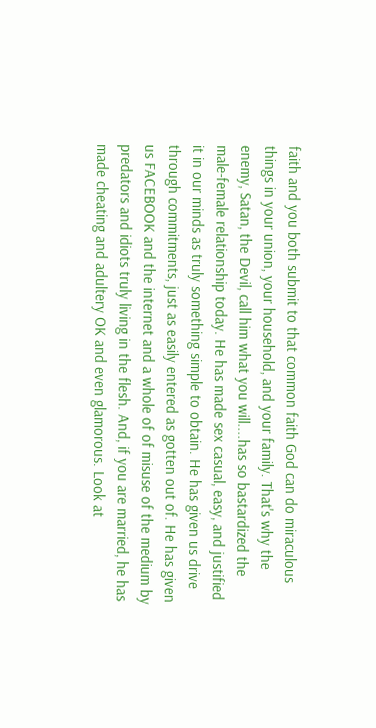faith and you both submit to that common faith God can do miraculous things in your union, your household, and your family. That's why the enemy, Satan, the Devil, call him what you will....has so bastardized the male-female relationship today. He has made sex casual, easy, and justified it in our minds as truly something simple to obtain. He has given us drive through commitments, just as easily entered as gotten out of. He has given us FACEBOOK and the internet and a whole of of misuse of the medium by predators and idiots truly living in the flesh. And, if you are married, he has made cheating and adultery OK and even glamorous. Look at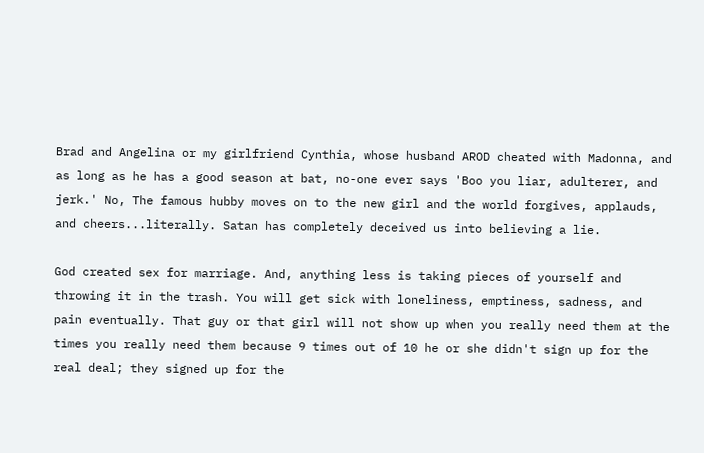Brad and Angelina or my girlfriend Cynthia, whose husband AROD cheated with Madonna, and as long as he has a good season at bat, no-one ever says 'Boo you liar, adulterer, and jerk.' No, The famous hubby moves on to the new girl and the world forgives, applauds, and cheers...literally. Satan has completely deceived us into believing a lie.

God created sex for marriage. And, anything less is taking pieces of yourself and throwing it in the trash. You will get sick with loneliness, emptiness, sadness, and pain eventually. That guy or that girl will not show up when you really need them at the times you really need them because 9 times out of 10 he or she didn't sign up for the real deal; they signed up for the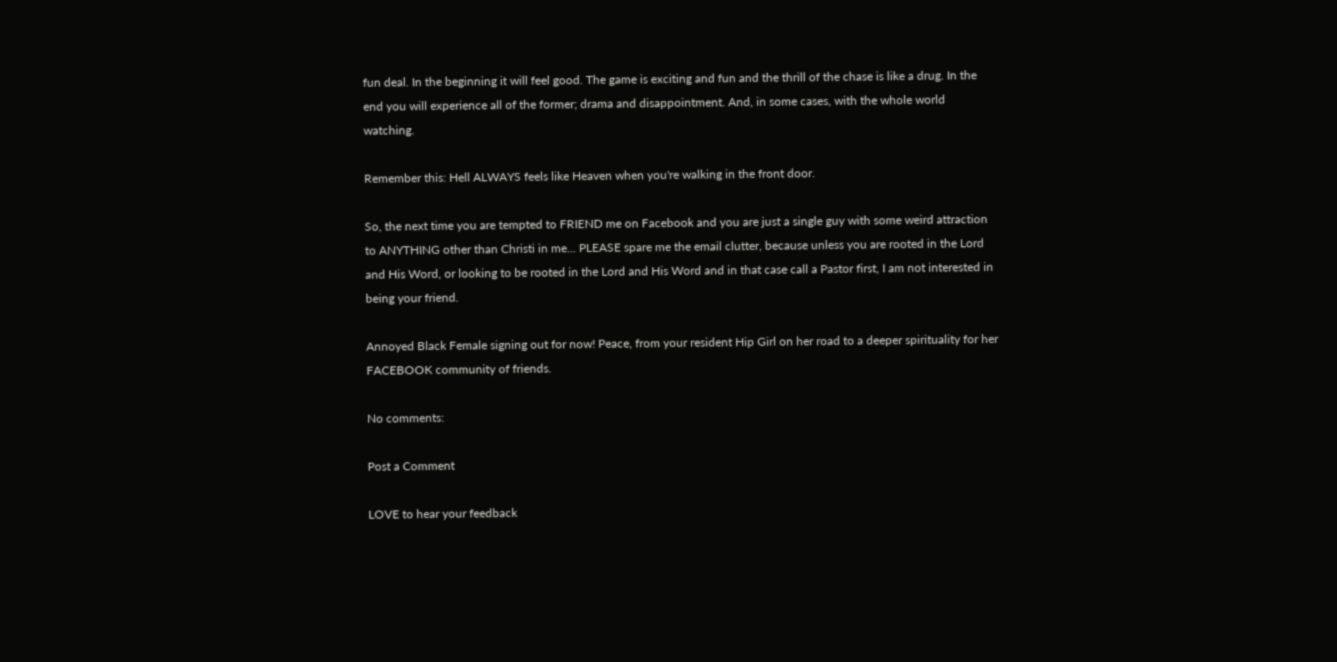fun deal. In the beginning it will feel good. The game is exciting and fun and the thrill of the chase is like a drug. In the end you will experience all of the former; drama and disappointment. And, in some cases, with the whole world watching.

Remember this: Hell ALWAYS feels like Heaven when you're walking in the front door.

So, the next time you are tempted to FRIEND me on Facebook and you are just a single guy with some weird attraction to ANYTHING other than Christi in me... PLEASE spare me the email clutter, because unless you are rooted in the Lord and His Word, or looking to be rooted in the Lord and His Word and in that case call a Pastor first, I am not interested in being your friend.

Annoyed Black Female signing out for now! Peace, from your resident Hip Girl on her road to a deeper spirituality for her FACEBOOK community of friends.

No comments:

Post a Comment

LOVE to hear your feedback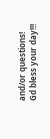and/or questions! Gd bless your day!!!